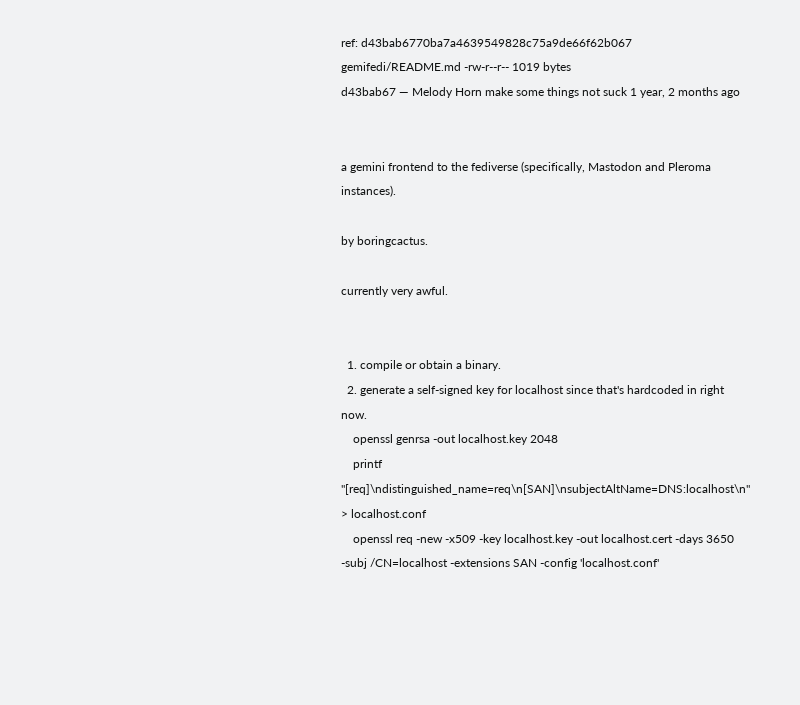ref: d43bab6770ba7a4639549828c75a9de66f62b067 gemifedi/README.md -rw-r--r-- 1019 bytes
d43bab67 — Melody Horn make some things not suck 1 year, 2 months ago


a gemini frontend to the fediverse (specifically, Mastodon and Pleroma instances).

by boringcactus.

currently very awful.


  1. compile or obtain a binary.
  2. generate a self-signed key for localhost since that's hardcoded in right now.
    openssl genrsa -out localhost.key 2048
    printf "[req]\ndistinguished_name=req\n[SAN]\nsubjectAltName=DNS:localhost\n" > localhost.conf
    openssl req -new -x509 -key localhost.key -out localhost.cert -days 3650 -subj /CN=localhost -extensions SAN -config 'localhost.conf'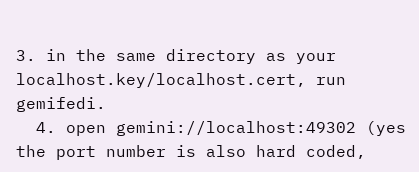3. in the same directory as your localhost.key/localhost.cert, run gemifedi.
  4. open gemini://localhost:49302 (yes the port number is also hard coded,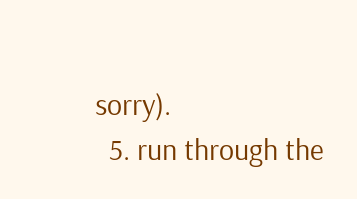sorry).
  5. run through the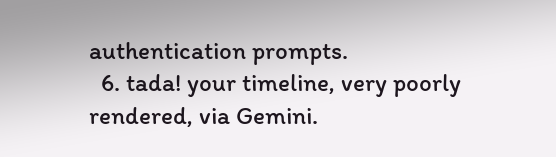authentication prompts.
  6. tada! your timeline, very poorly rendered, via Gemini.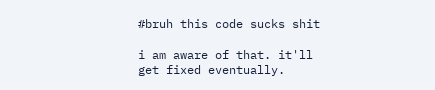#bruh this code sucks shit

i am aware of that. it'll get fixed eventually.